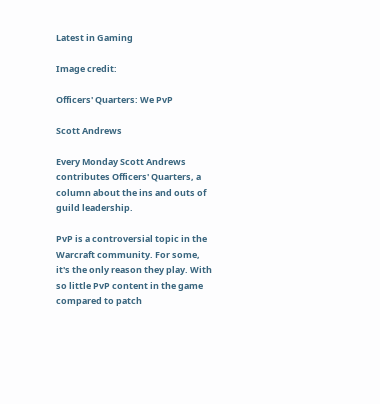Latest in Gaming

Image credit:

Officers' Quarters: We PvP

Scott Andrews

Every Monday Scott Andrews contributes Officers' Quarters, a column about the ins and outs of guild leadership.

PvP is a controversial topic in the Warcraft community. For some, it's the only reason they play. With so little PvP content in the game compared to patch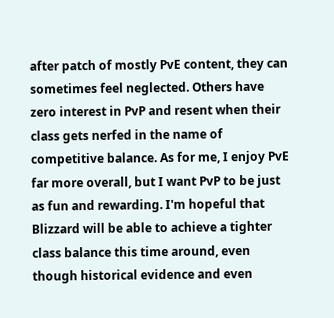after patch of mostly PvE content, they can sometimes feel neglected. Others have zero interest in PvP and resent when their class gets nerfed in the name of competitive balance. As for me, I enjoy PvE far more overall, but I want PvP to be just as fun and rewarding. I'm hopeful that Blizzard will be able to achieve a tighter class balance this time around, even though historical evidence and even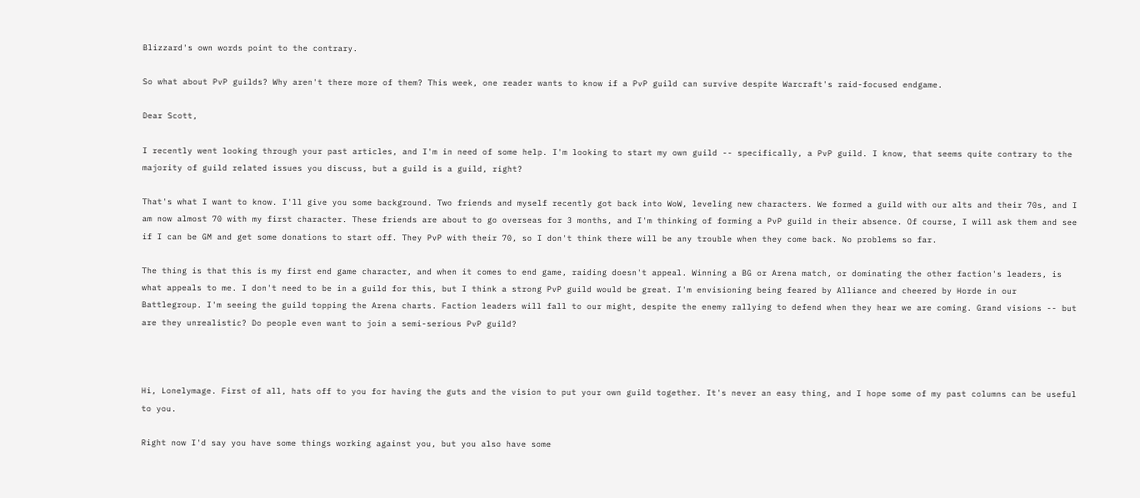Blizzard's own words point to the contrary.

So what about PvP guilds? Why aren't there more of them? This week, one reader wants to know if a PvP guild can survive despite Warcraft's raid-focused endgame.

Dear Scott,

I recently went looking through your past articles, and I'm in need of some help. I'm looking to start my own guild -- specifically, a PvP guild. I know, that seems quite contrary to the majority of guild related issues you discuss, but a guild is a guild, right?

That's what I want to know. I'll give you some background. Two friends and myself recently got back into WoW, leveling new characters. We formed a guild with our alts and their 70s, and I am now almost 70 with my first character. These friends are about to go overseas for 3 months, and I'm thinking of forming a PvP guild in their absence. Of course, I will ask them and see if I can be GM and get some donations to start off. They PvP with their 70, so I don't think there will be any trouble when they come back. No problems so far.

The thing is that this is my first end game character, and when it comes to end game, raiding doesn't appeal. Winning a BG or Arena match, or dominating the other faction's leaders, is what appeals to me. I don't need to be in a guild for this, but I think a strong PvP guild would be great. I'm envisioning being feared by Alliance and cheered by Horde in our Battlegroup. I'm seeing the guild topping the Arena charts. Faction leaders will fall to our might, despite the enemy rallying to defend when they hear we are coming. Grand visions -- but are they unrealistic? Do people even want to join a semi-serious PvP guild?



Hi, Lonelymage. First of all, hats off to you for having the guts and the vision to put your own guild together. It's never an easy thing, and I hope some of my past columns can be useful to you.

Right now I'd say you have some things working against you, but you also have some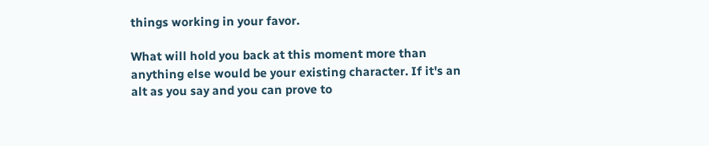things working in your favor.

What will hold you back at this moment more than anything else would be your existing character. If it's an alt as you say and you can prove to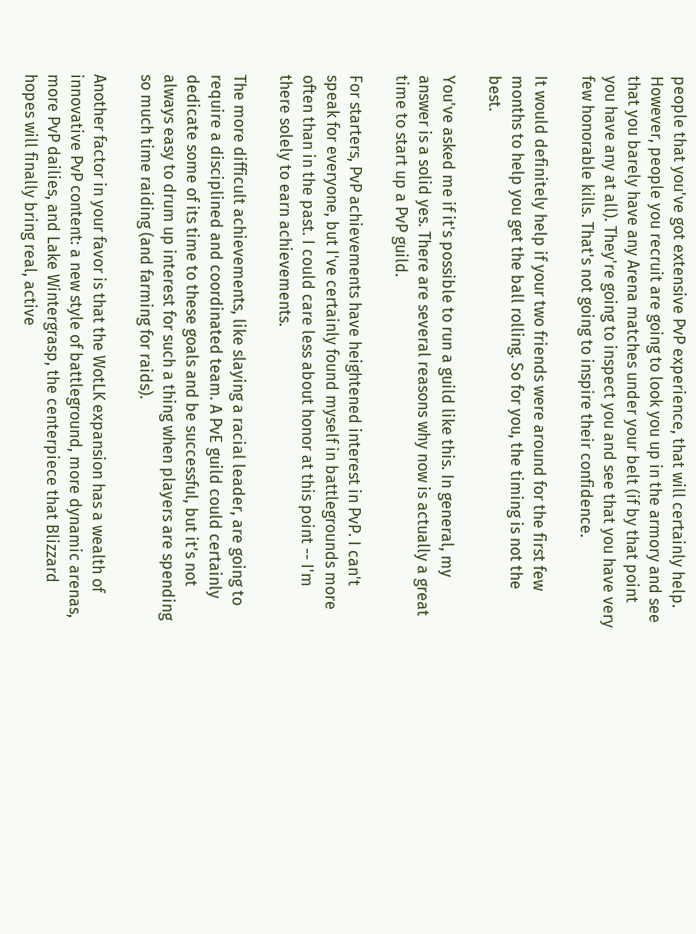people that you've got extensive PvP experience, that will certainly help. However, people you recruit are going to look you up in the armory and see that you barely have any Arena matches under your belt (if by that point you have any at all). They're going to inspect you and see that you have very few honorable kills. That's not going to inspire their confidence.

It would definitely help if your two friends were around for the first few months to help you get the ball rolling. So for you, the timing is not the best.

You've asked me if it's possible to run a guild like this. In general, my answer is a solid yes. There are several reasons why now is actually a great time to start up a PvP guild.

For starters, PvP achievements have heightened interest in PvP. I can't speak for everyone, but I've certainly found myself in battlegrounds more often than in the past. I could care less about honor at this point -- I'm there solely to earn achievements.

The more difficult achievements, like slaying a racial leader, are going to require a disciplined and coordinated team. A PvE guild could certainly dedicate some of its time to these goals and be successful, but it's not always easy to drum up interest for such a thing when players are spending so much time raiding (and farming for raids).

Another factor in your favor is that the WotLK expansion has a wealth of innovative PvP content: a new style of battleground, more dynamic arenas, more PvP dailies, and Lake Wintergrasp, the centerpiece that Blizzard hopes will finally bring real, active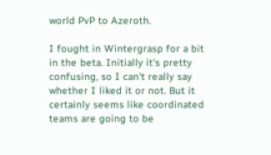world PvP to Azeroth.

I fought in Wintergrasp for a bit in the beta. Initially it's pretty confusing, so I can't really say whether I liked it or not. But it certainly seems like coordinated teams are going to be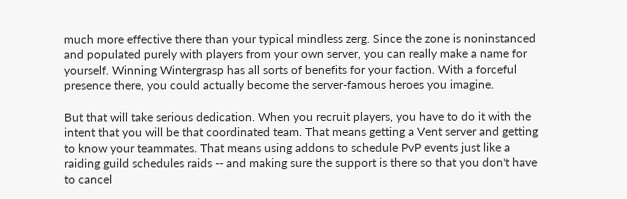much more effective there than your typical mindless zerg. Since the zone is noninstanced and populated purely with players from your own server, you can really make a name for yourself. Winning Wintergrasp has all sorts of benefits for your faction. With a forceful presence there, you could actually become the server-famous heroes you imagine.

But that will take serious dedication. When you recruit players, you have to do it with the intent that you will be that coordinated team. That means getting a Vent server and getting to know your teammates. That means using addons to schedule PvP events just like a raiding guild schedules raids -- and making sure the support is there so that you don't have to cancel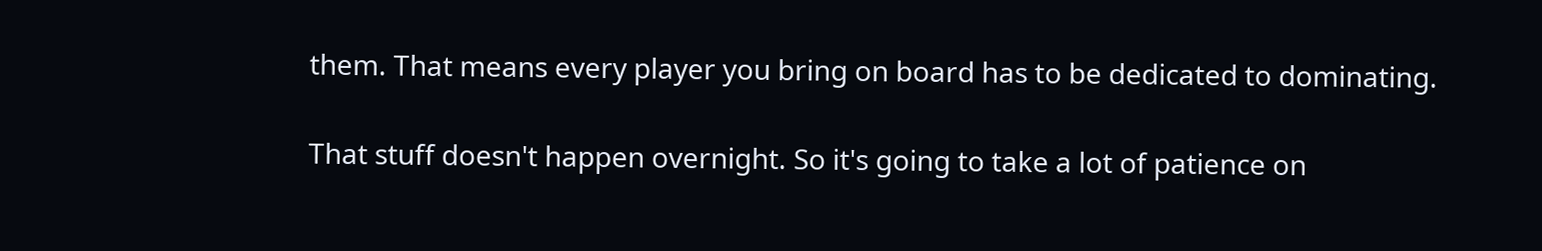them. That means every player you bring on board has to be dedicated to dominating.

That stuff doesn't happen overnight. So it's going to take a lot of patience on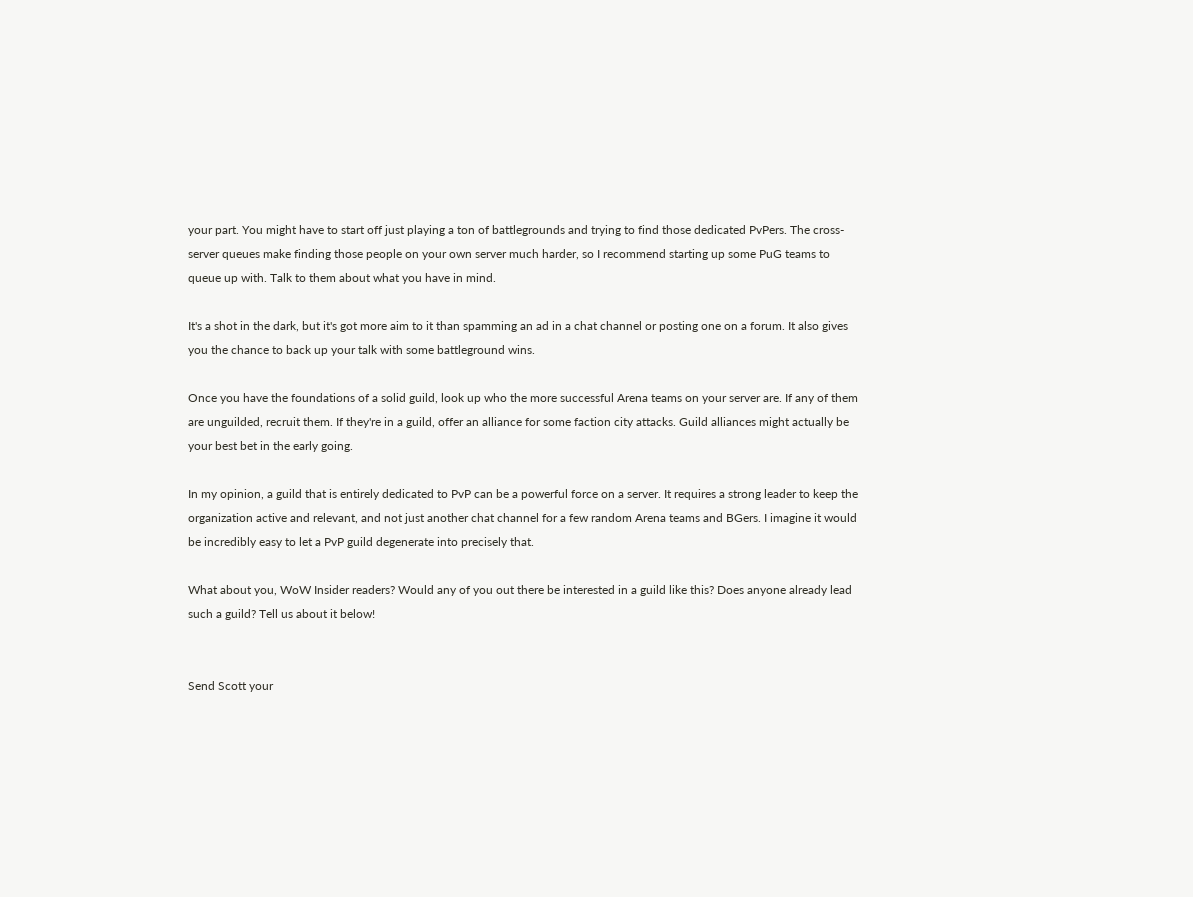your part. You might have to start off just playing a ton of battlegrounds and trying to find those dedicated PvPers. The cross-server queues make finding those people on your own server much harder, so I recommend starting up some PuG teams to queue up with. Talk to them about what you have in mind.

It's a shot in the dark, but it's got more aim to it than spamming an ad in a chat channel or posting one on a forum. It also gives you the chance to back up your talk with some battleground wins.

Once you have the foundations of a solid guild, look up who the more successful Arena teams on your server are. If any of them are unguilded, recruit them. If they're in a guild, offer an alliance for some faction city attacks. Guild alliances might actually be your best bet in the early going.

In my opinion, a guild that is entirely dedicated to PvP can be a powerful force on a server. It requires a strong leader to keep the organization active and relevant, and not just another chat channel for a few random Arena teams and BGers. I imagine it would be incredibly easy to let a PvP guild degenerate into precisely that.

What about you, WoW Insider readers? Would any of you out there be interested in a guild like this? Does anyone already lead such a guild? Tell us about it below!


Send Scott your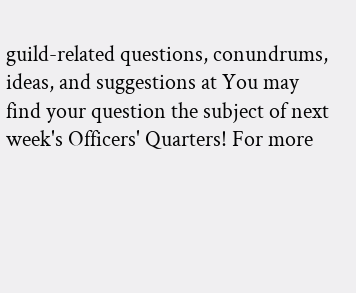guild-related questions, conundrums, ideas, and suggestions at You may find your question the subject of next week's Officers' Quarters! For more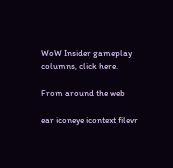WoW Insider gameplay columns, click here.

From around the web

ear iconeye icontext filevr